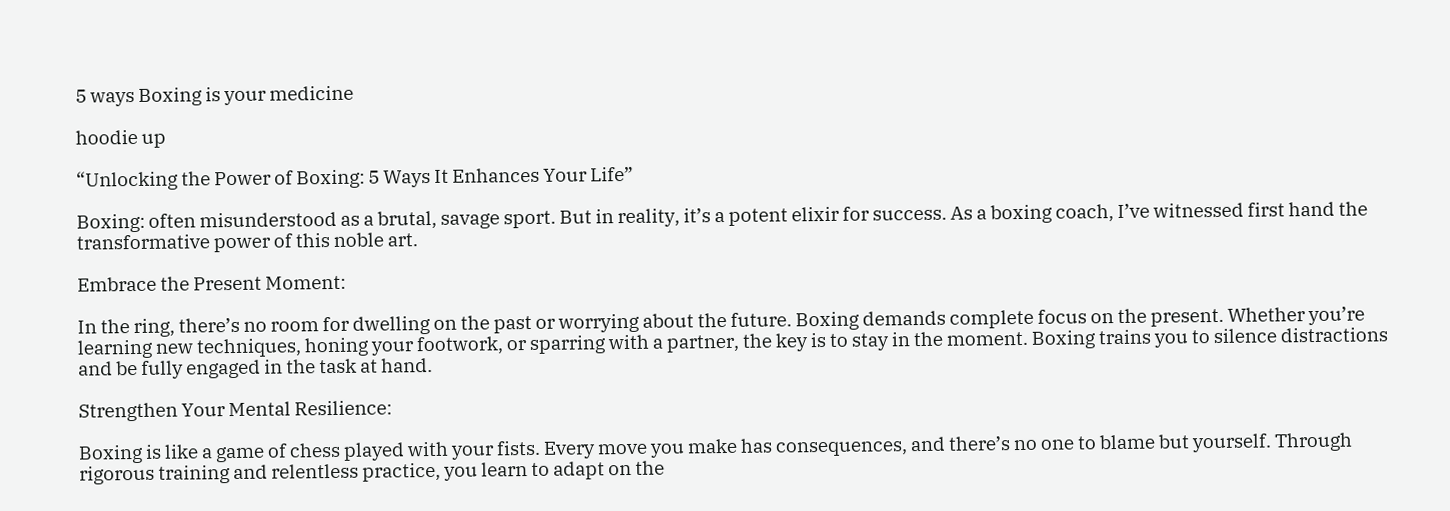5 ways Boxing is your medicine

hoodie up

“Unlocking the Power of Boxing: 5 Ways It Enhances Your Life”

Boxing: often misunderstood as a brutal, savage sport. But in reality, it’s a potent elixir for success. As a boxing coach, I’ve witnessed first hand the transformative power of this noble art.

Embrace the Present Moment:

In the ring, there’s no room for dwelling on the past or worrying about the future. Boxing demands complete focus on the present. Whether you’re learning new techniques, honing your footwork, or sparring with a partner, the key is to stay in the moment. Boxing trains you to silence distractions and be fully engaged in the task at hand.

Strengthen Your Mental Resilience:

Boxing is like a game of chess played with your fists. Every move you make has consequences, and there’s no one to blame but yourself. Through rigorous training and relentless practice, you learn to adapt on the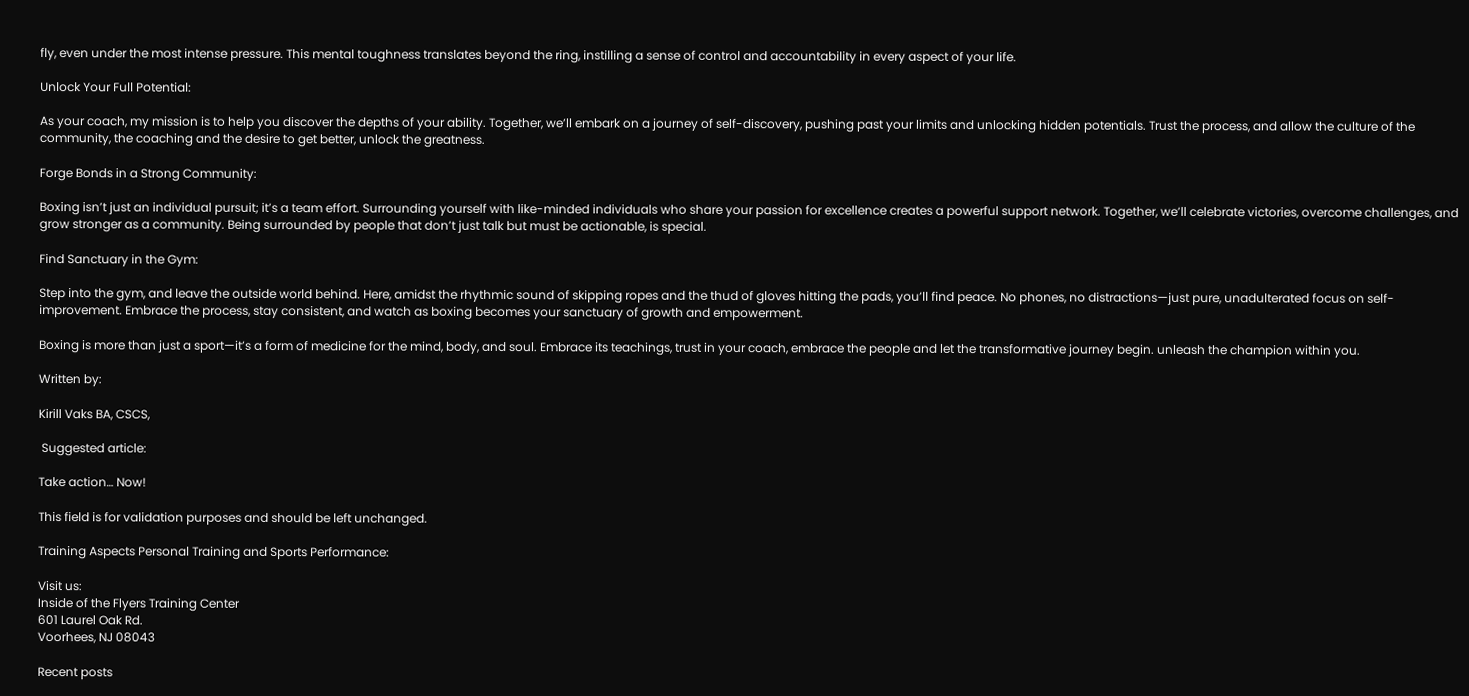fly, even under the most intense pressure. This mental toughness translates beyond the ring, instilling a sense of control and accountability in every aspect of your life.

Unlock Your Full Potential:

As your coach, my mission is to help you discover the depths of your ability. Together, we’ll embark on a journey of self-discovery, pushing past your limits and unlocking hidden potentials. Trust the process, and allow the culture of the community, the coaching and the desire to get better, unlock the greatness.

Forge Bonds in a Strong Community:

Boxing isn’t just an individual pursuit; it’s a team effort. Surrounding yourself with like-minded individuals who share your passion for excellence creates a powerful support network. Together, we’ll celebrate victories, overcome challenges, and grow stronger as a community. Being surrounded by people that don’t just talk but must be actionable, is special.

Find Sanctuary in the Gym:

Step into the gym, and leave the outside world behind. Here, amidst the rhythmic sound of skipping ropes and the thud of gloves hitting the pads, you’ll find peace. No phones, no distractions—just pure, unadulterated focus on self-improvement. Embrace the process, stay consistent, and watch as boxing becomes your sanctuary of growth and empowerment.

Boxing is more than just a sport—it’s a form of medicine for the mind, body, and soul. Embrace its teachings, trust in your coach, embrace the people and let the transformative journey begin. unleash the champion within you.

Written by:

Kirill Vaks BA, CSCS,

 Suggested article:

Take action… Now!

This field is for validation purposes and should be left unchanged.

Training Aspects Personal Training and Sports Performance:

Visit us:
Inside of the Flyers Training Center
601 Laurel Oak Rd.
Voorhees, NJ 08043

Recent posts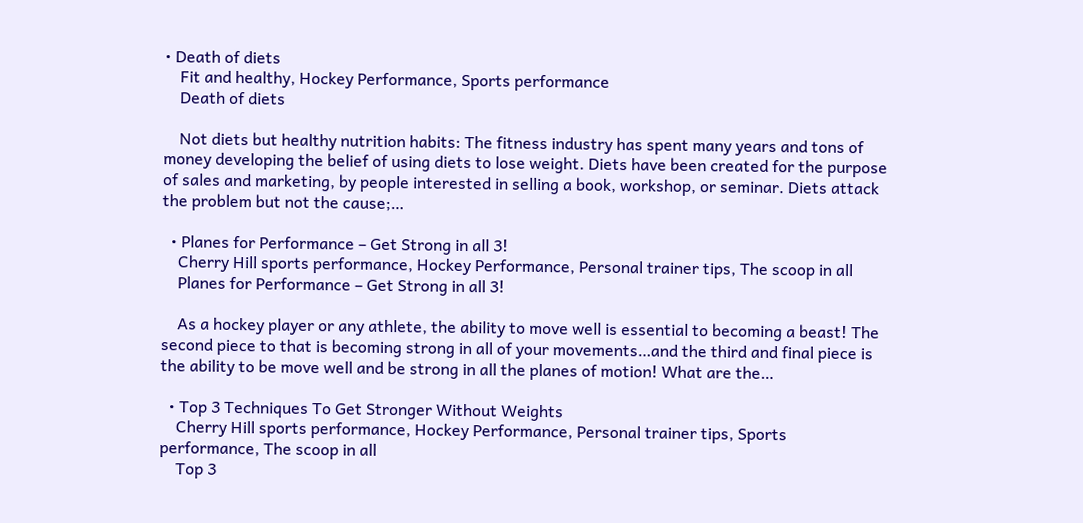• Death of diets
    Fit and healthy, Hockey Performance, Sports performance
    Death of diets

    Not diets but healthy nutrition habits: The fitness industry has spent many years and tons of money developing the belief of using diets to lose weight. Diets have been created for the purpose of sales and marketing, by people interested in selling a book, workshop, or seminar. Diets attack the problem but not the cause;…

  • Planes for Performance – Get Strong in all 3!
    Cherry Hill sports performance, Hockey Performance, Personal trainer tips, The scoop in all
    Planes for Performance – Get Strong in all 3!

    As a hockey player or any athlete, the ability to move well is essential to becoming a beast! The second piece to that is becoming strong in all of your movements…and the third and final piece is the ability to be move well and be strong in all the planes of motion! What are the…

  • Top 3 Techniques To Get Stronger Without Weights
    Cherry Hill sports performance, Hockey Performance, Personal trainer tips, Sports performance, The scoop in all
    Top 3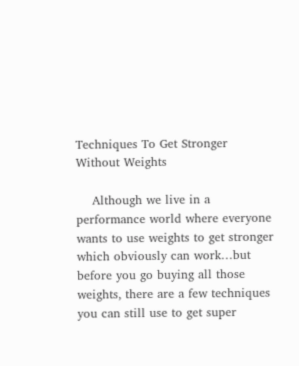Techniques To Get Stronger Without Weights

    Although we live in a performance world where everyone wants to use weights to get stronger which obviously can work…but before you go buying all those weights, there are a few techniques you can still use to get super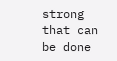strong that can be done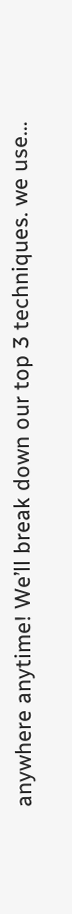anywhere anytime! We’ll break down our top 3 techniques. we use…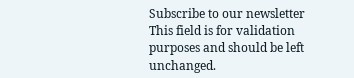Subscribe to our newsletter
This field is for validation purposes and should be left unchanged.